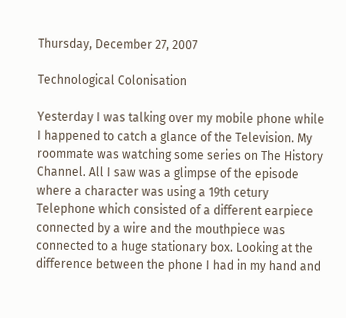Thursday, December 27, 2007

Technological Colonisation

Yesterday I was talking over my mobile phone while I happened to catch a glance of the Television. My roommate was watching some series on The History Channel. All I saw was a glimpse of the episode where a character was using a 19th cetury Telephone which consisted of a different earpiece connected by a wire and the mouthpiece was connected to a huge stationary box. Looking at the difference between the phone I had in my hand and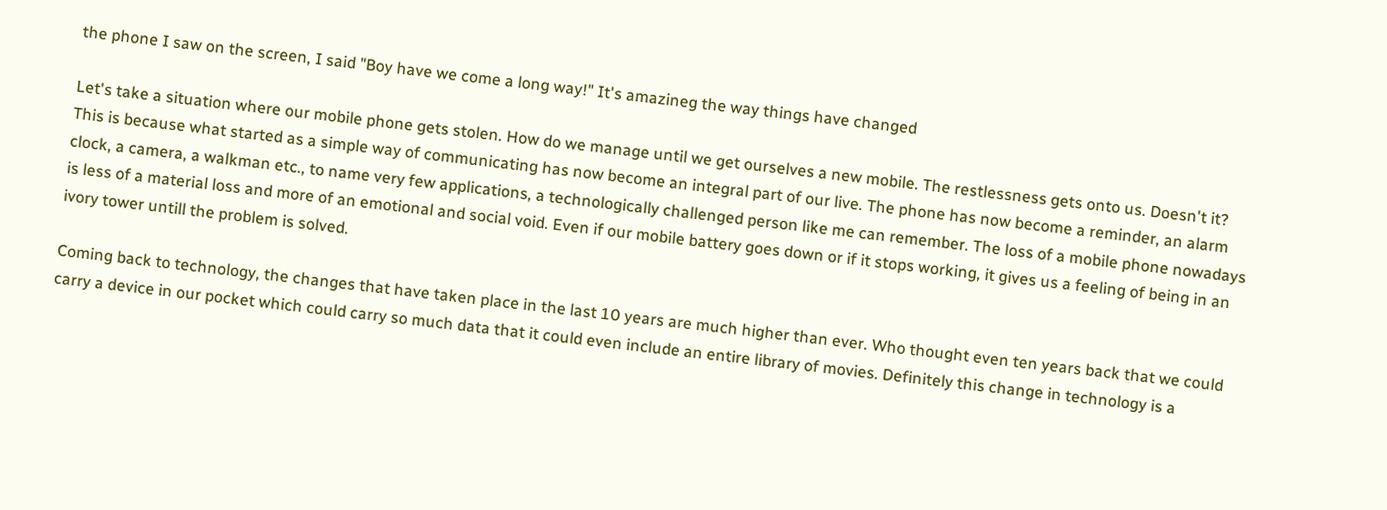the phone I saw on the screen, I said "Boy have we come a long way!" It's amazineg the way things have changed

Let's take a situation where our mobile phone gets stolen. How do we manage until we get ourselves a new mobile. The restlessness gets onto us. Doesn't it? This is because what started as a simple way of communicating has now become an integral part of our live. The phone has now become a reminder, an alarm clock, a camera, a walkman etc., to name very few applications, a technologically challenged person like me can remember. The loss of a mobile phone nowadays is less of a material loss and more of an emotional and social void. Even if our mobile battery goes down or if it stops working, it gives us a feeling of being in an ivory tower untill the problem is solved.

Coming back to technology, the changes that have taken place in the last 10 years are much higher than ever. Who thought even ten years back that we could carry a device in our pocket which could carry so much data that it could even include an entire library of movies. Definitely this change in technology is a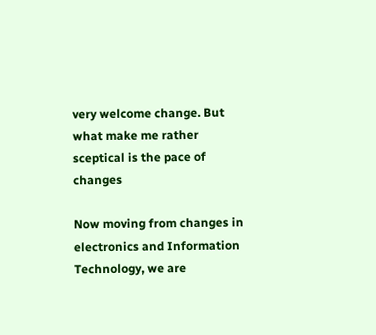very welcome change. But what make me rather sceptical is the pace of changes

Now moving from changes in electronics and Information Technology, we are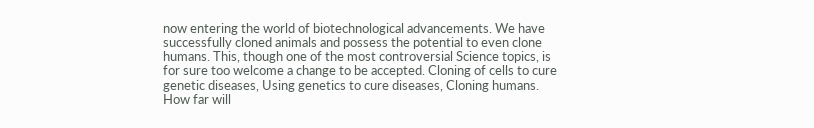now entering the world of biotechnological advancements. We have successfully cloned animals and possess the potential to even clone humans. This, though one of the most controversial Science topics, is for sure too welcome a change to be accepted. Cloning of cells to cure genetic diseases, Using genetics to cure diseases, Cloning humans. How far will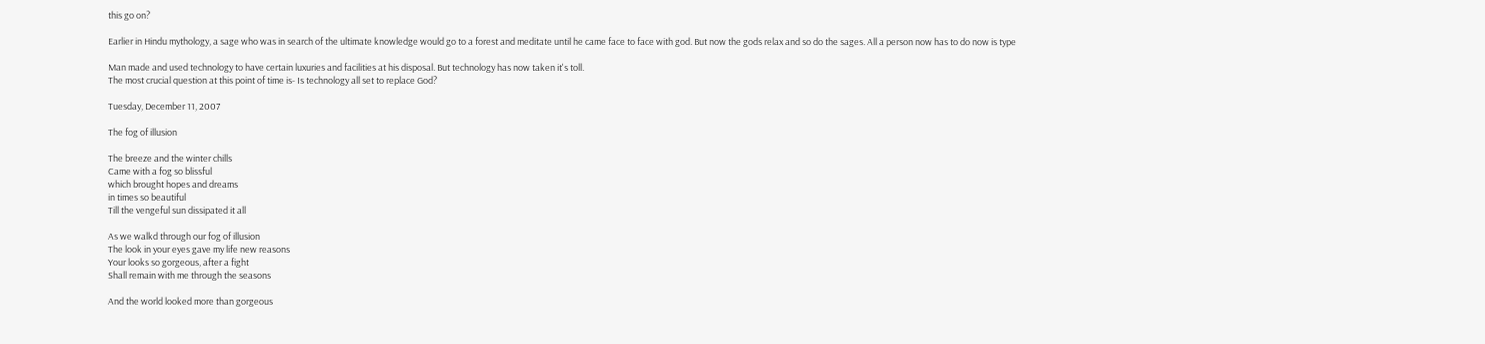this go on?

Earlier in Hindu mythology, a sage who was in search of the ultimate knowledge would go to a forest and meditate until he came face to face with god. But now the gods relax and so do the sages. All a person now has to do now is type

Man made and used technology to have certain luxuries and facilities at his disposal. But technology has now taken it's toll.
The most crucial question at this point of time is- Is technology all set to replace God?

Tuesday, December 11, 2007

The fog of illusion

The breeze and the winter chills
Came with a fog so blissful
which brought hopes and dreams
in times so beautiful
Till the vengeful sun dissipated it all

As we walkd through our fog of illusion
The look in your eyes gave my life new reasons
Your looks so gorgeous, after a fight
Shall remain with me through the seasons

And the world looked more than gorgeous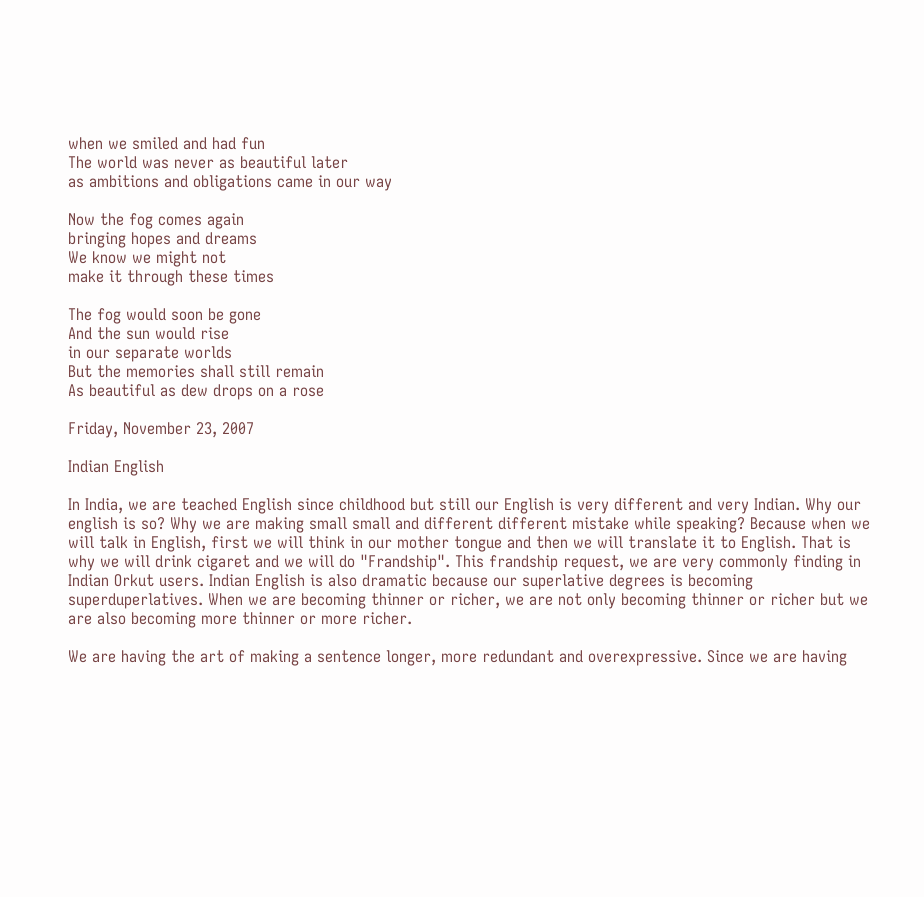when we smiled and had fun
The world was never as beautiful later
as ambitions and obligations came in our way

Now the fog comes again
bringing hopes and dreams
We know we might not
make it through these times

The fog would soon be gone
And the sun would rise
in our separate worlds
But the memories shall still remain
As beautiful as dew drops on a rose

Friday, November 23, 2007

Indian English

In India, we are teached English since childhood but still our English is very different and very Indian. Why our english is so? Why we are making small small and different different mistake while speaking? Because when we will talk in English, first we will think in our mother tongue and then we will translate it to English. That is why we will drink cigaret and we will do "Frandship". This frandship request, we are very commonly finding in Indian Orkut users. Indian English is also dramatic because our superlative degrees is becoming superduperlatives. When we are becoming thinner or richer, we are not only becoming thinner or richer but we are also becoming more thinner or more richer.

We are having the art of making a sentence longer, more redundant and overexpressive. Since we are having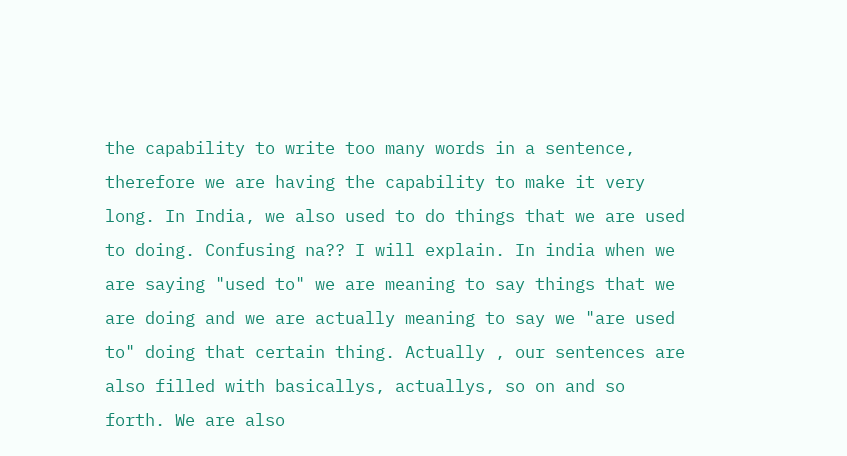the capability to write too many words in a sentence, therefore we are having the capability to make it very long. In India, we also used to do things that we are used to doing. Confusing na?? I will explain. In india when we are saying "used to" we are meaning to say things that we are doing and we are actually meaning to say we "are used to" doing that certain thing. Actually , our sentences are also filled with basicallys, actuallys, so on and so forth. We are also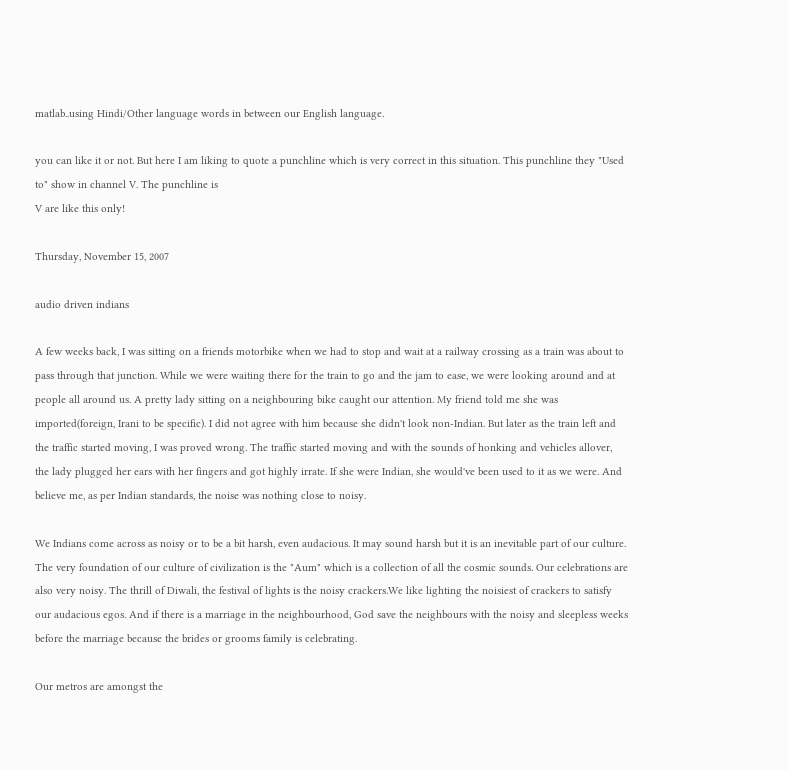matlab..using Hindi/Other language words in between our English language.

you can like it or not. But here I am liking to quote a punchline which is very correct in this situation. This punchline they "Used to" show in channel V. The punchline is
V are like this only!

Thursday, November 15, 2007

audio driven indians

A few weeks back, I was sitting on a friends motorbike when we had to stop and wait at a railway crossing as a train was about to pass through that junction. While we were waiting there for the train to go and the jam to ease, we were looking around and at people all around us. A pretty lady sitting on a neighbouring bike caught our attention. My friend told me she was imported(foreign, Irani to be specific). I did not agree with him because she didn't look non-Indian. But later as the train left and the traffic started moving, I was proved wrong. The traffic started moving and with the sounds of honking and vehicles allover, the lady plugged her ears with her fingers and got highly irrate. If she were Indian, she would've been used to it as we were. And believe me, as per Indian standards, the noise was nothing close to noisy.

We Indians come across as noisy or to be a bit harsh, even audacious. It may sound harsh but it is an inevitable part of our culture. The very foundation of our culture of civilization is the "Aum" which is a collection of all the cosmic sounds. Our celebrations are also very noisy. The thrill of Diwali, the festival of lights is the noisy crackers.We like lighting the noisiest of crackers to satisfy our audacious egos. And if there is a marriage in the neighbourhood, God save the neighbours with the noisy and sleepless weeks before the marriage because the brides or grooms family is celebrating.

Our metros are amongst the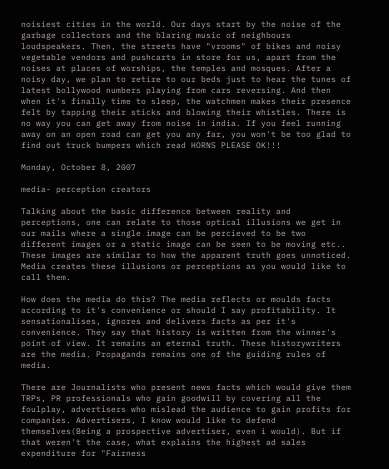noisiest cities in the world. Our days start by the noise of the garbage collectors and the blaring music of neighbours loudspeakers. Then, the streets have "vrooms" of bikes and noisy vegetable vendors and pushcarts in store for us, apart from the noises at places of worships, the temples and mosques. After a noisy day, we plan to retire to our beds just to hear the tunes of latest bollywood numbers playing from cars reversing. And then when it's finally time to sleep, the watchmen makes their presence felt by tapping their sticks and blowing their whistles. There is no way you can get away from noise in india. If you feel running away on an open road can get you any far, you won't be too glad to find out truck bumpers which read HORNS PLEASE OK!!!

Monday, October 8, 2007

media- perception creators

Talking about the basic difference between reality and perceptions, one can relate to those optical illusions we get in our mails where a single image can be percieved to be two different images or a static image can be seen to be moving etc.. These images are similar to how the apparent truth goes unnoticed. Media creates these illusions or perceptions as you would like to call them.

How does the media do this? The media reflects or moulds facts according to it's convenience or should I say profitability. It sensationalises, ignores and delivers facts as per it's convenience. They say that history is written from the winner's point of view. It remains an eternal truth. These historywriters are the media. Propaganda remains one of the guiding rules of media.

There are Journalists who present news facts which would give them TRPs, PR professionals who gain goodwill by covering all the foulplay, advertisers who mislead the audience to gain profits for companies. Advertisers, I know would like to defend themselves(Being a prospective advertiser, even i would). But if that weren't the case, what explains the highest ad sales expenditure for "Fairness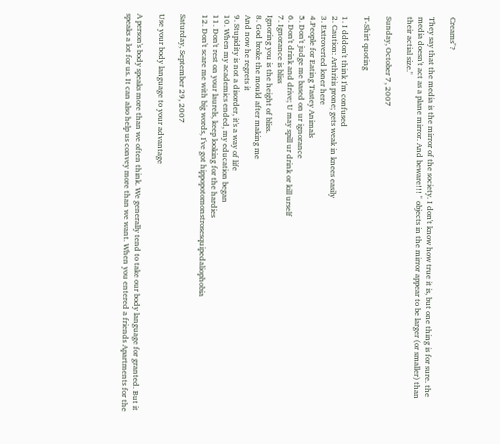Creams"?

They say that the media is the mirror of the society. I don't know how true it is, but one thing is for sure. the media doesn't act as a plane mirror. And beware!!! " objects in the mirror appear to be larger (or smaller) than their actial size."

Sunday, October 7, 2007

T-Shirt quoting

1. I dddon't think I'm confused
2. Caution: Arthritis prone; gets weak in knees easily
3. Extroverted loner here
4.People for Eating Tastey Animals
5. Don't judge me based on ur ignorance
6. Don't drink and drive; U may spill ur drink or kill urself
7. Ignorance is bliss
Ignoring you is the height of bliss.
8. God broke the mould after making me
And now he regrets it
9. Stupidity is not a disorder, it's a way of life
10. When my academics ended, my education began
11. Don't rest on your laurels, keep looking for the hardies
12. Don't scare me with big words, I've got hippopotomonstrosesquipedaliophobia

Saturday, September 29, 2007

Use your body language to your advantage

A person's body speaks more than we often think. We generally tend to take our body language for granted. But it speaks a lot for us. It can also help us convey more than we want. When you entered a friends Apartments for the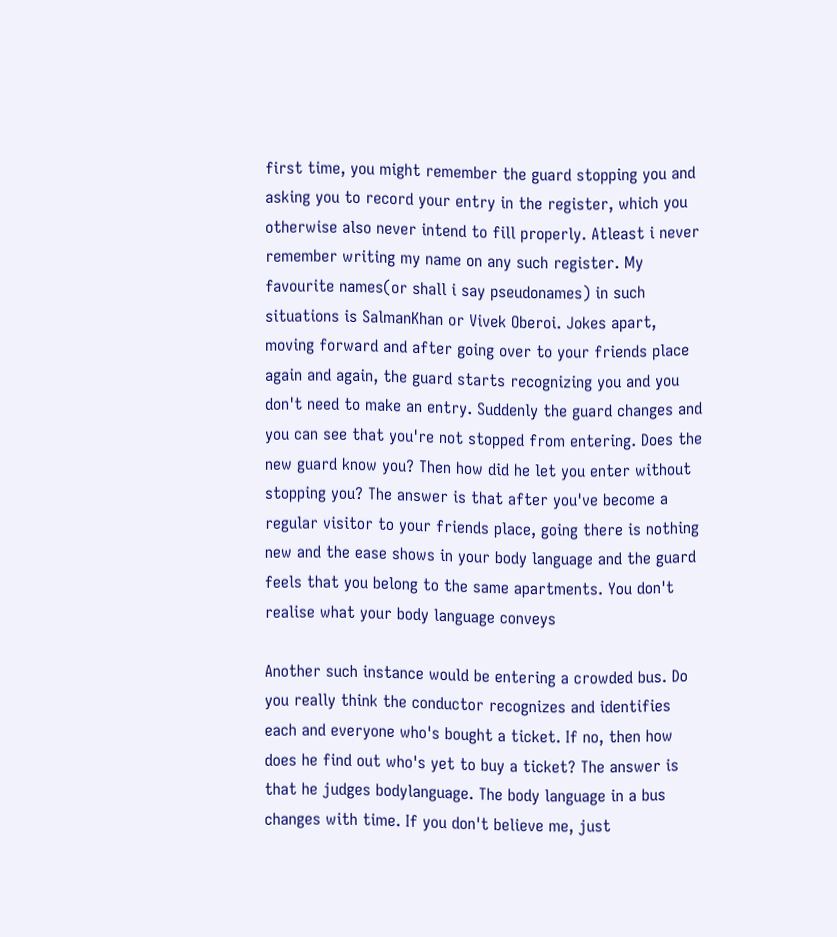first time, you might remember the guard stopping you and asking you to record your entry in the register, which you otherwise also never intend to fill properly. Atleast i never remember writing my name on any such register. My favourite names(or shall i say pseudonames) in such situations is SalmanKhan or Vivek Oberoi. Jokes apart, moving forward and after going over to your friends place again and again, the guard starts recognizing you and you don't need to make an entry. Suddenly the guard changes and you can see that you're not stopped from entering. Does the new guard know you? Then how did he let you enter without stopping you? The answer is that after you've become a regular visitor to your friends place, going there is nothing new and the ease shows in your body language and the guard feels that you belong to the same apartments. You don't realise what your body language conveys

Another such instance would be entering a crowded bus. Do you really think the conductor recognizes and identifies each and everyone who's bought a ticket. If no, then how does he find out who's yet to buy a ticket? The answer is that he judges bodylanguage. The body language in a bus changes with time. If you don't believe me, just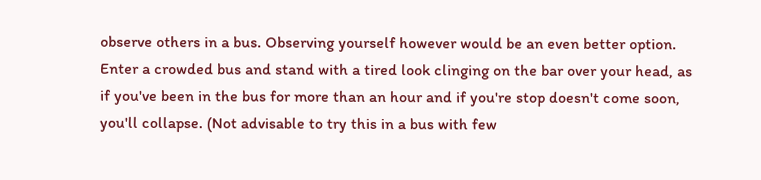observe others in a bus. Observing yourself however would be an even better option. Enter a crowded bus and stand with a tired look clinging on the bar over your head, as if you've been in the bus for more than an hour and if you're stop doesn't come soon, you'll collapse. (Not advisable to try this in a bus with few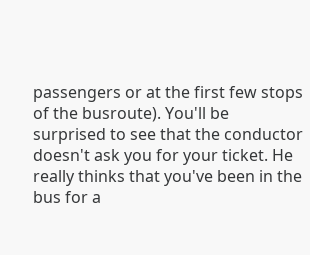passengers or at the first few stops of the busroute). You'll be surprised to see that the conductor doesn't ask you for your ticket. He really thinks that you've been in the bus for a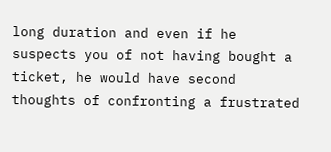long duration and even if he suspects you of not having bought a ticket, he would have second thoughts of confronting a frustrated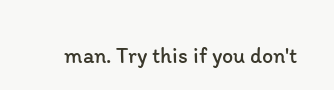man. Try this if you don't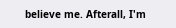believe me. Afterall, I'm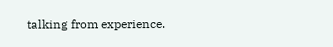talking from experience.